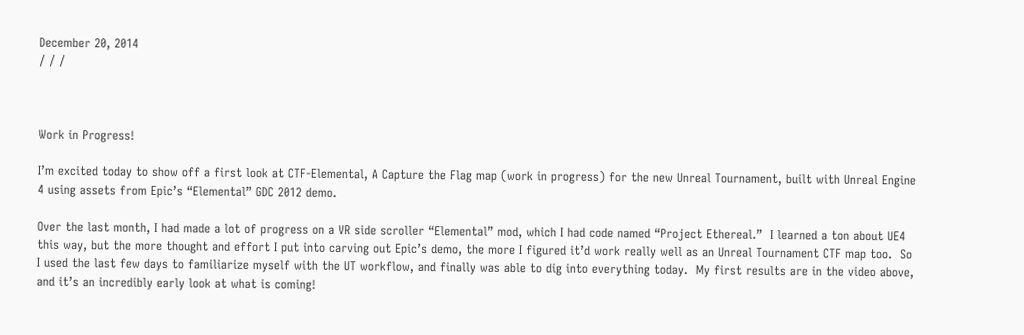December 20, 2014
/ / /



Work in Progress!

I’m excited today to show off a first look at CTF-Elemental, A Capture the Flag map (work in progress) for the new Unreal Tournament, built with Unreal Engine 4 using assets from Epic’s “Elemental” GDC 2012 demo.

Over the last month, I had made a lot of progress on a VR side scroller “Elemental” mod, which I had code named “Project Ethereal.”  I learned a ton about UE4 this way, but the more thought and effort I put into carving out Epic’s demo, the more I figured it’d work really well as an Unreal Tournament CTF map too.  So I used the last few days to familiarize myself with the UT workflow, and finally was able to dig into everything today.  My first results are in the video above, and it’s an incredibly early look at what is coming!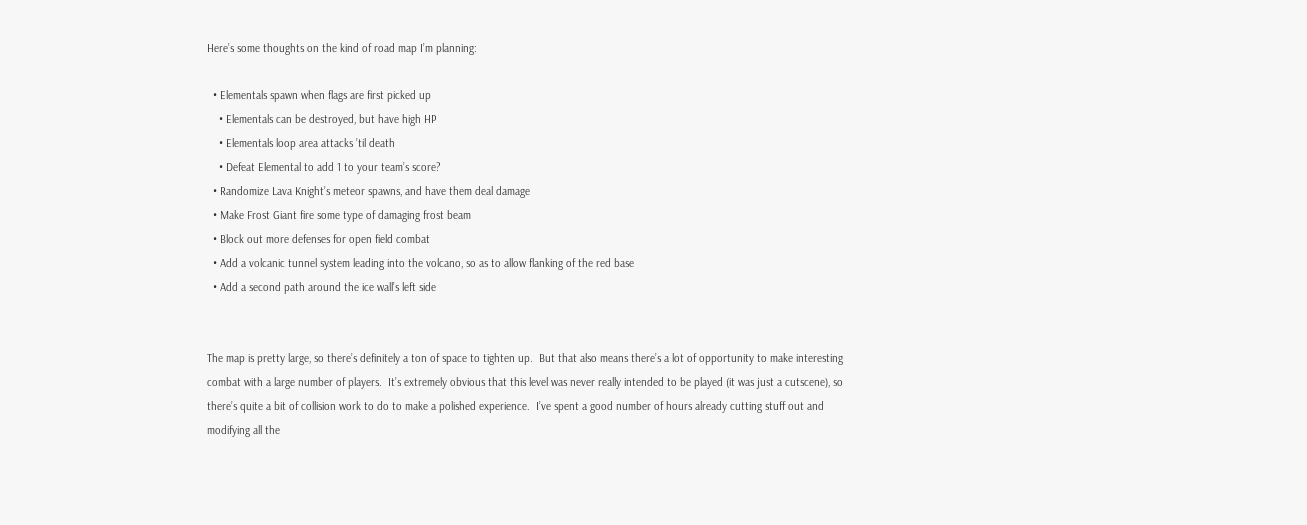Here’s some thoughts on the kind of road map I’m planning:

  • Elementals spawn when flags are first picked up
    • Elementals can be destroyed, but have high HP
    • Elementals loop area attacks ’til death
    • Defeat Elemental to add 1 to your team’s score?
  • Randomize Lava Knight’s meteor spawns, and have them deal damage
  • Make Frost Giant fire some type of damaging frost beam
  • Block out more defenses for open field combat
  • Add a volcanic tunnel system leading into the volcano, so as to allow flanking of the red base
  • Add a second path around the ice wall’s left side


The map is pretty large, so there’s definitely a ton of space to tighten up.  But that also means there’s a lot of opportunity to make interesting combat with a large number of players.  It’s extremely obvious that this level was never really intended to be played (it was just a cutscene), so there’s quite a bit of collision work to do to make a polished experience.  I’ve spent a good number of hours already cutting stuff out and modifying all the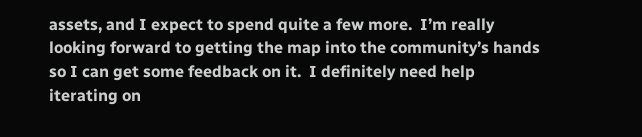assets, and I expect to spend quite a few more.  I’m really looking forward to getting the map into the community’s hands so I can get some feedback on it.  I definitely need help iterating on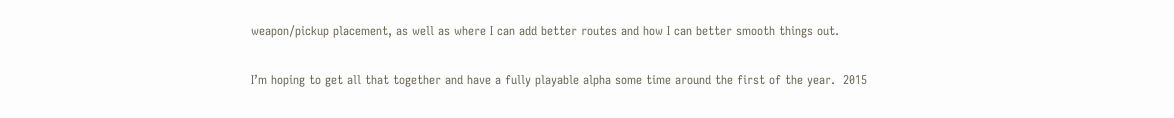weapon/pickup placement, as well as where I can add better routes and how I can better smooth things out.

I’m hoping to get all that together and have a fully playable alpha some time around the first of the year.  2015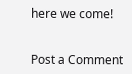here we come!


Post a Comment